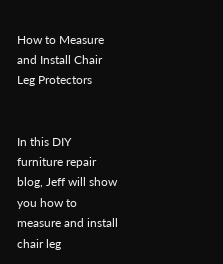How to Measure and Install Chair Leg Protectors


In this DIY furniture repair blog, Jeff will show you how to measure and install chair leg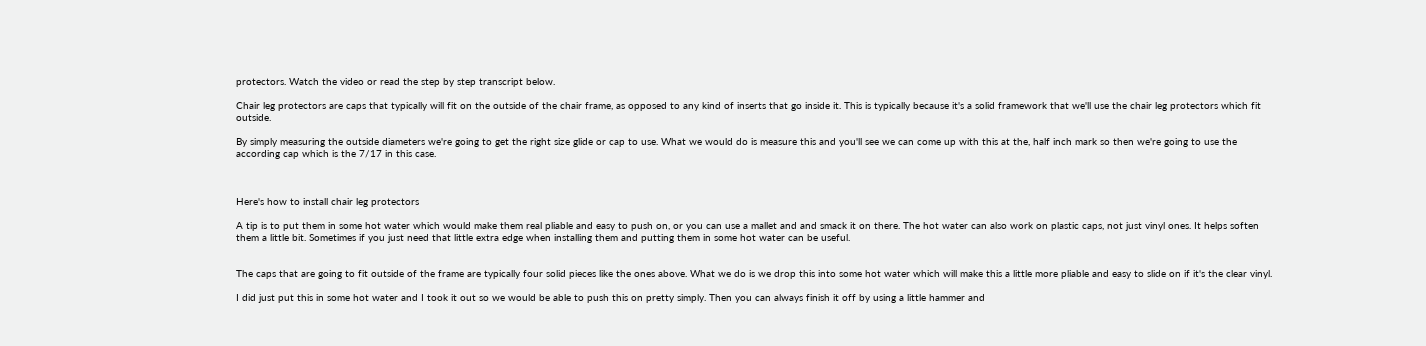protectors. Watch the video or read the step by step transcript below.

Chair leg protectors are caps that typically will fit on the outside of the chair frame, as opposed to any kind of inserts that go inside it. This is typically because it's a solid framework that we'll use the chair leg protectors which fit outside.

By simply measuring the outside diameters we're going to get the right size glide or cap to use. What we would do is measure this and you'll see we can come up with this at the, half inch mark so then we're going to use the according cap which is the 7/17 in this case.



Here's how to install chair leg protectors

A tip is to put them in some hot water which would make them real pliable and easy to push on, or you can use a mallet and and smack it on there. The hot water can also work on plastic caps, not just vinyl ones. It helps soften them a little bit. Sometimes if you just need that little extra edge when installing them and putting them in some hot water can be useful.


The caps that are going to fit outside of the frame are typically four solid pieces like the ones above. What we do is we drop this into some hot water which will make this a little more pliable and easy to slide on if it's the clear vinyl.

I did just put this in some hot water and I took it out so we would be able to push this on pretty simply. Then you can always finish it off by using a little hammer and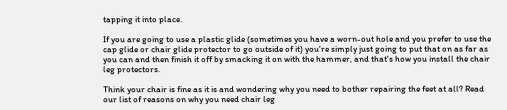tapping it into place.

If you are going to use a plastic glide (sometimes you have a worn-out hole and you prefer to use the cap glide or chair glide protector to go outside of it) you're simply just going to put that on as far as you can and then finish it off by smacking it on with the hammer, and that's how you install the chair leg protectors.

Think your chair is fine as it is and wondering why you need to bother repairing the feet at all? Read our list of reasons on why you need chair leg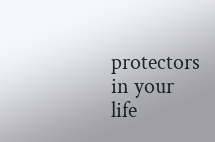protectors in your life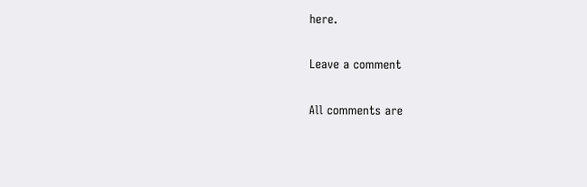here.

Leave a comment

All comments are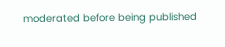moderated before being published